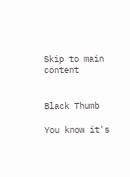Skip to main content


Black Thumb

You know it's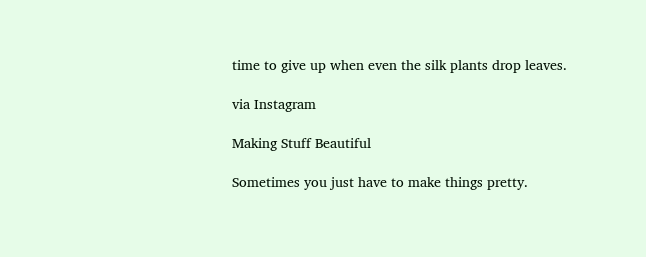time to give up when even the silk plants drop leaves.

via Instagram

Making Stuff Beautiful

Sometimes you just have to make things pretty.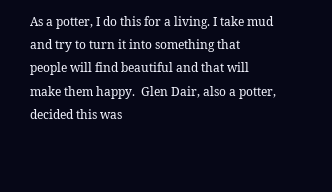As a potter, I do this for a living. I take mud and try to turn it into something that people will find beautiful and that will make them happy.  Glen Dair, also a potter, decided this was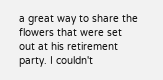a great way to share the flowers that were set out at his retirement party. I couldn't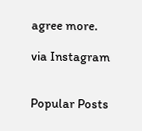agree more.

via Instagram


Popular Posts